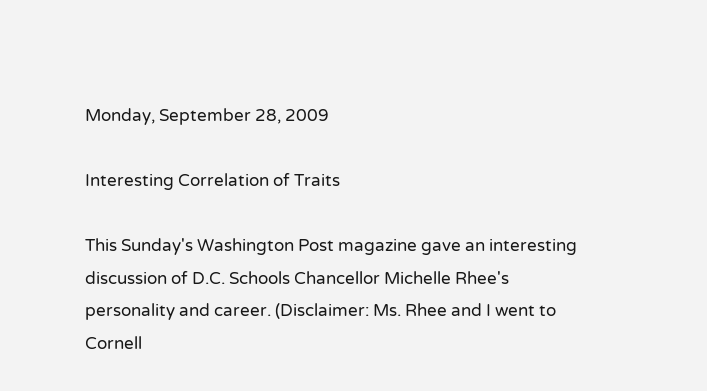Monday, September 28, 2009

Interesting Correlation of Traits

This Sunday's Washington Post magazine gave an interesting discussion of D.C. Schools Chancellor Michelle Rhee's personality and career. (Disclaimer: Ms. Rhee and I went to Cornell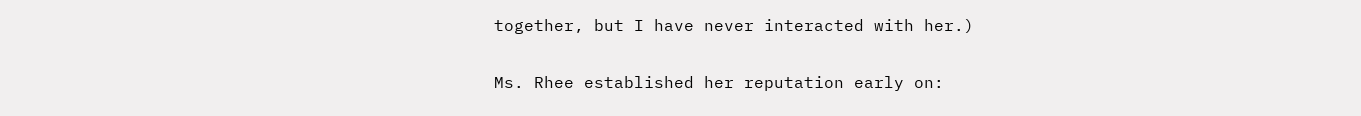together, but I have never interacted with her.)

Ms. Rhee established her reputation early on: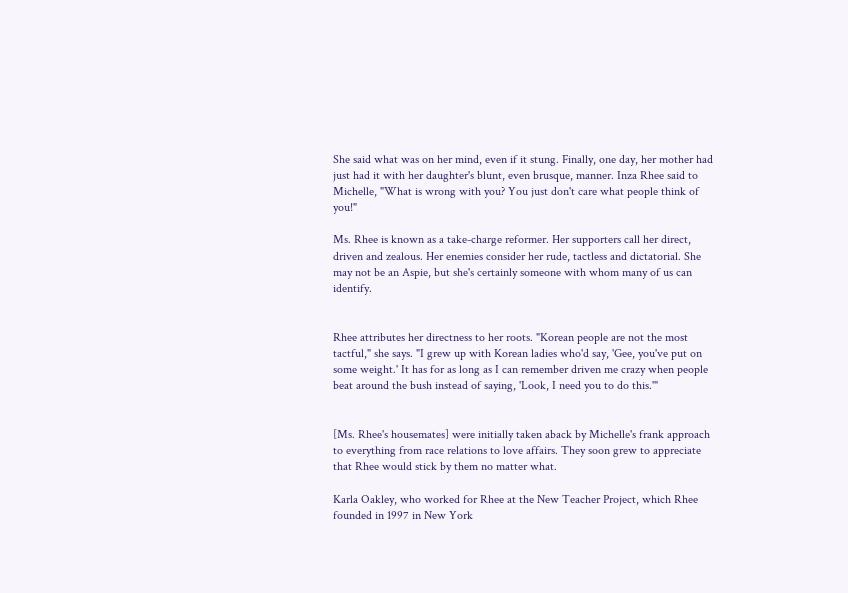She said what was on her mind, even if it stung. Finally, one day, her mother had just had it with her daughter's blunt, even brusque, manner. Inza Rhee said to Michelle, "What is wrong with you? You just don't care what people think of you!"

Ms. Rhee is known as a take-charge reformer. Her supporters call her direct, driven and zealous. Her enemies consider her rude, tactless and dictatorial. She may not be an Aspie, but she's certainly someone with whom many of us can identify.


Rhee attributes her directness to her roots. "Korean people are not the most tactful," she says. "I grew up with Korean ladies who'd say, 'Gee, you've put on some weight.' It has for as long as I can remember driven me crazy when people beat around the bush instead of saying, 'Look, I need you to do this.'"


[Ms. Rhee's housemates] were initially taken aback by Michelle's frank approach to everything from race relations to love affairs. They soon grew to appreciate that Rhee would stick by them no matter what.

Karla Oakley, who worked for Rhee at the New Teacher Project, which Rhee founded in 1997 in New York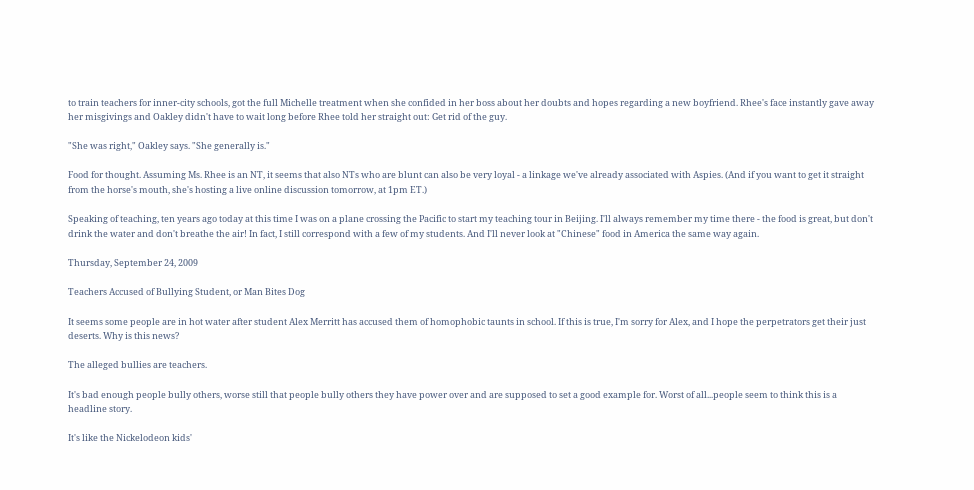to train teachers for inner-city schools, got the full Michelle treatment when she confided in her boss about her doubts and hopes regarding a new boyfriend. Rhee's face instantly gave away her misgivings and Oakley didn't have to wait long before Rhee told her straight out: Get rid of the guy.

"She was right," Oakley says. "She generally is."

Food for thought. Assuming Ms. Rhee is an NT, it seems that also NTs who are blunt can also be very loyal - a linkage we've already associated with Aspies. (And if you want to get it straight from the horse's mouth, she's hosting a live online discussion tomorrow, at 1pm ET.)

Speaking of teaching, ten years ago today at this time I was on a plane crossing the Pacific to start my teaching tour in Beijing. I'll always remember my time there - the food is great, but don't drink the water and don't breathe the air! In fact, I still correspond with a few of my students. And I'll never look at "Chinese" food in America the same way again.

Thursday, September 24, 2009

Teachers Accused of Bullying Student, or Man Bites Dog

It seems some people are in hot water after student Alex Merritt has accused them of homophobic taunts in school. If this is true, I'm sorry for Alex, and I hope the perpetrators get their just deserts. Why is this news?

The alleged bullies are teachers.

It's bad enough people bully others, worse still that people bully others they have power over and are supposed to set a good example for. Worst of all...people seem to think this is a headline story.

It's like the Nickelodeon kids'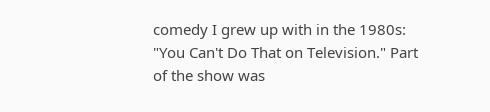comedy I grew up with in the 1980s: "You Can't Do That on Television." Part of the show was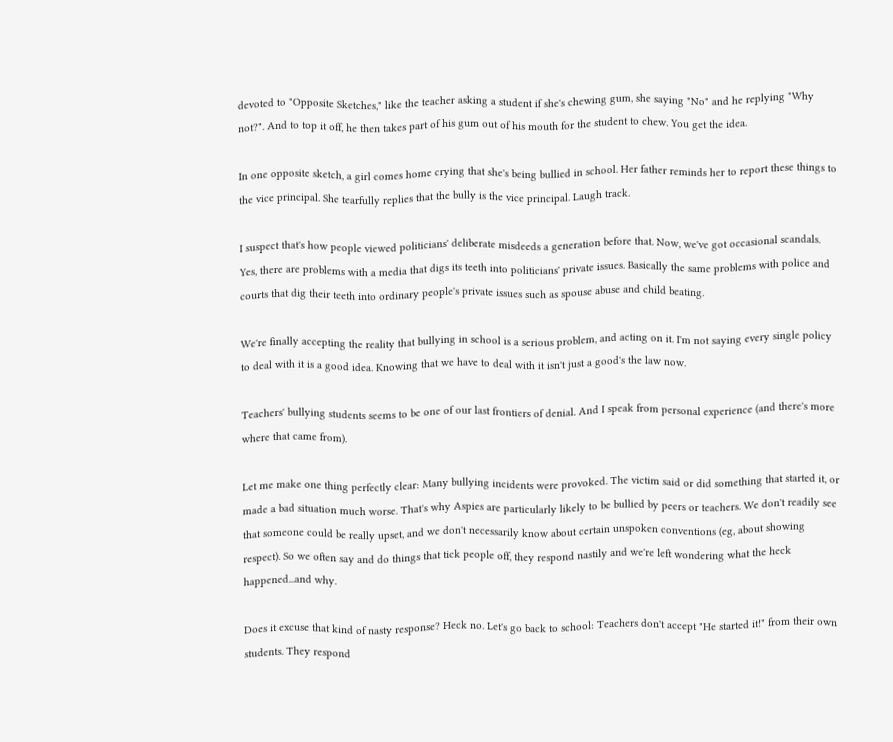devoted to "Opposite Sketches," like the teacher asking a student if she's chewing gum, she saying "No" and he replying "Why not?". And to top it off, he then takes part of his gum out of his mouth for the student to chew. You get the idea.

In one opposite sketch, a girl comes home crying that she's being bullied in school. Her father reminds her to report these things to the vice principal. She tearfully replies that the bully is the vice principal. Laugh track.

I suspect that's how people viewed politicians' deliberate misdeeds a generation before that. Now, we've got occasional scandals. Yes, there are problems with a media that digs its teeth into politicians' private issues. Basically the same problems with police and courts that dig their teeth into ordinary people's private issues such as spouse abuse and child beating.

We're finally accepting the reality that bullying in school is a serious problem, and acting on it. I'm not saying every single policy to deal with it is a good idea. Knowing that we have to deal with it isn't just a good's the law now.

Teachers' bullying students seems to be one of our last frontiers of denial. And I speak from personal experience (and there's more where that came from).

Let me make one thing perfectly clear: Many bullying incidents were provoked. The victim said or did something that started it, or made a bad situation much worse. That's why Aspies are particularly likely to be bullied by peers or teachers. We don't readily see that someone could be really upset, and we don't necessarily know about certain unspoken conventions (eg, about showing respect). So we often say and do things that tick people off, they respond nastily and we're left wondering what the heck happened...and why.

Does it excuse that kind of nasty response? Heck no. Let's go back to school: Teachers don't accept "He started it!" from their own students. They respond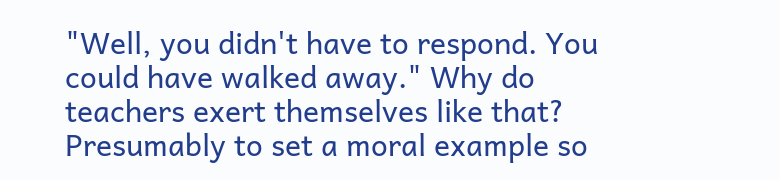"Well, you didn't have to respond. You could have walked away." Why do teachers exert themselves like that? Presumably to set a moral example so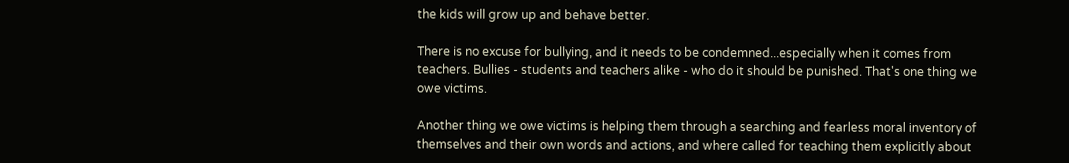the kids will grow up and behave better.

There is no excuse for bullying, and it needs to be condemned...especially when it comes from teachers. Bullies - students and teachers alike - who do it should be punished. That's one thing we owe victims.

Another thing we owe victims is helping them through a searching and fearless moral inventory of themselves and their own words and actions, and where called for teaching them explicitly about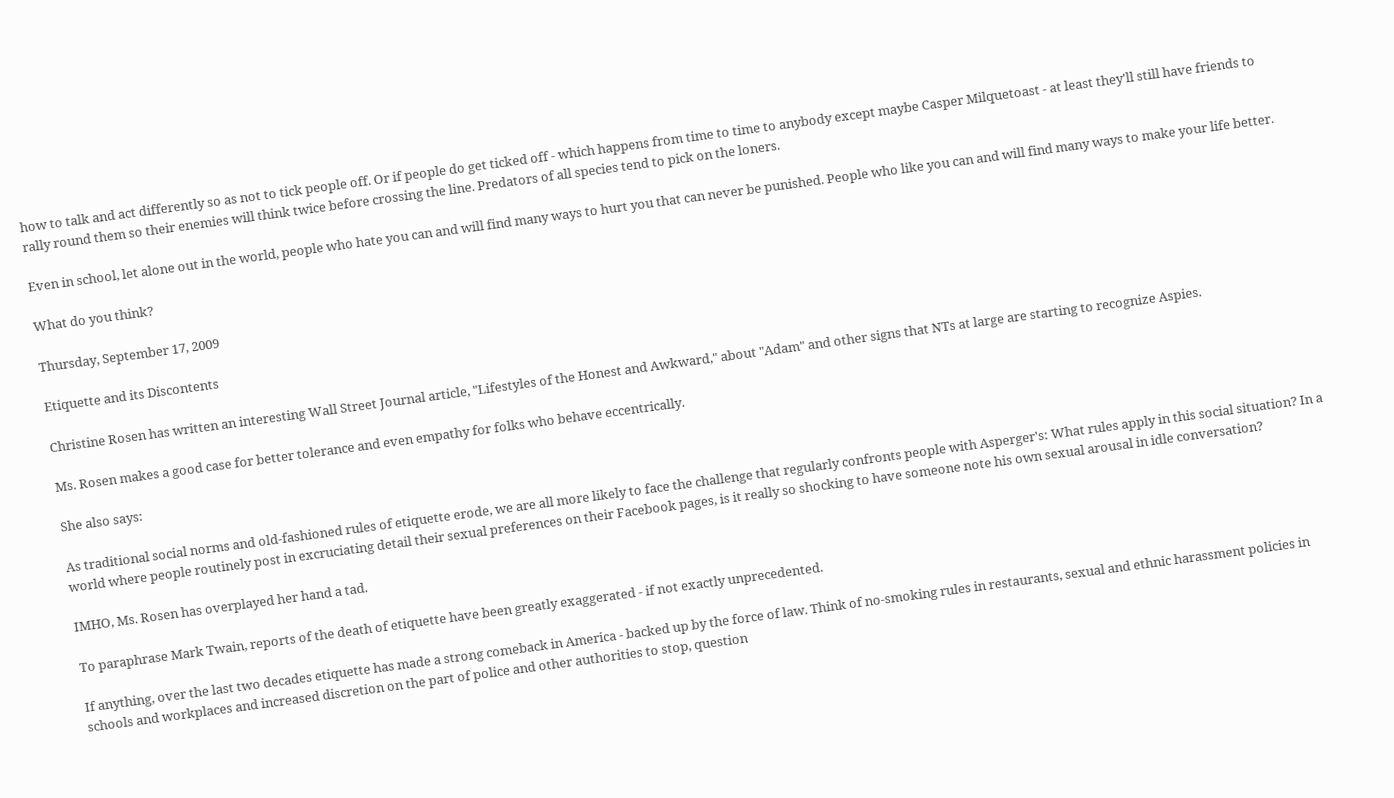how to talk and act differently so as not to tick people off. Or if people do get ticked off - which happens from time to time to anybody except maybe Casper Milquetoast - at least they'll still have friends to rally round them so their enemies will think twice before crossing the line. Predators of all species tend to pick on the loners.

Even in school, let alone out in the world, people who hate you can and will find many ways to hurt you that can never be punished. People who like you can and will find many ways to make your life better.

What do you think?

Thursday, September 17, 2009

Etiquette and its Discontents

Christine Rosen has written an interesting Wall Street Journal article, "Lifestyles of the Honest and Awkward," about "Adam" and other signs that NTs at large are starting to recognize Aspies.

Ms. Rosen makes a good case for better tolerance and even empathy for folks who behave eccentrically.

She also says:

As traditional social norms and old-fashioned rules of etiquette erode, we are all more likely to face the challenge that regularly confronts people with Asperger's: What rules apply in this social situation? In a world where people routinely post in excruciating detail their sexual preferences on their Facebook pages, is it really so shocking to have someone note his own sexual arousal in idle conversation?

IMHO, Ms. Rosen has overplayed her hand a tad.

To paraphrase Mark Twain, reports of the death of etiquette have been greatly exaggerated - if not exactly unprecedented.

If anything, over the last two decades etiquette has made a strong comeback in America - backed up by the force of law. Think of no-smoking rules in restaurants, sexual and ethnic harassment policies in schools and workplaces and increased discretion on the part of police and other authorities to stop, question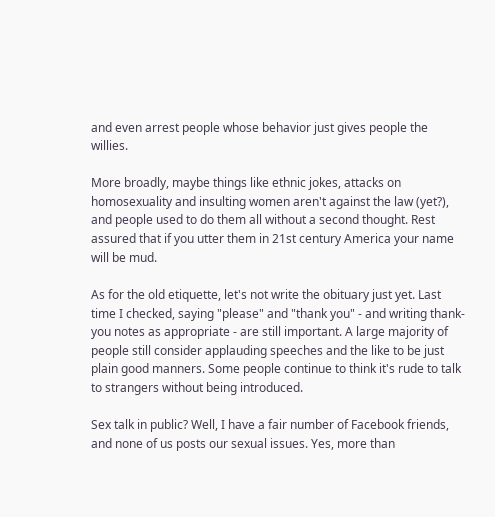and even arrest people whose behavior just gives people the willies.

More broadly, maybe things like ethnic jokes, attacks on homosexuality and insulting women aren't against the law (yet?), and people used to do them all without a second thought. Rest assured that if you utter them in 21st century America your name will be mud.

As for the old etiquette, let's not write the obituary just yet. Last time I checked, saying "please" and "thank you" - and writing thank-you notes as appropriate - are still important. A large majority of people still consider applauding speeches and the like to be just plain good manners. Some people continue to think it's rude to talk to strangers without being introduced.

Sex talk in public? Well, I have a fair number of Facebook friends, and none of us posts our sexual issues. Yes, more than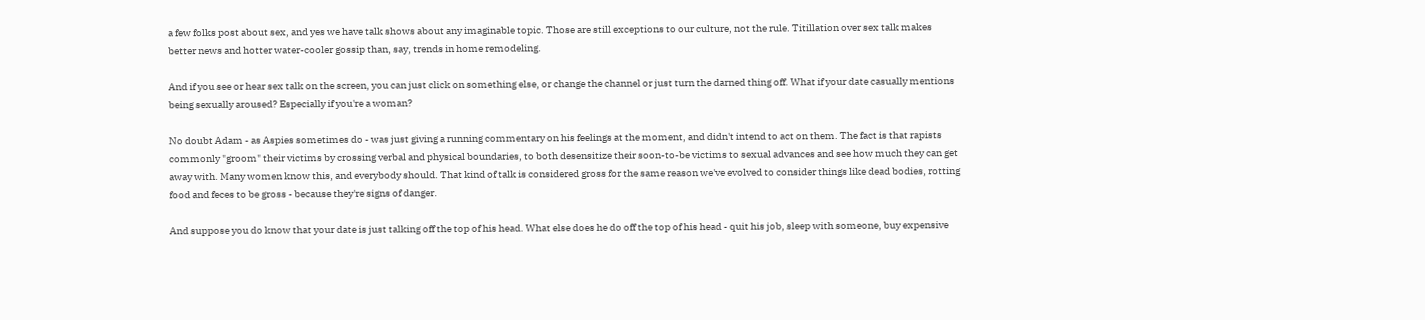a few folks post about sex, and yes we have talk shows about any imaginable topic. Those are still exceptions to our culture, not the rule. Titillation over sex talk makes better news and hotter water-cooler gossip than, say, trends in home remodeling.

And if you see or hear sex talk on the screen, you can just click on something else, or change the channel or just turn the darned thing off. What if your date casually mentions being sexually aroused? Especially if you're a woman?

No doubt Adam - as Aspies sometimes do - was just giving a running commentary on his feelings at the moment, and didn't intend to act on them. The fact is that rapists commonly "groom" their victims by crossing verbal and physical boundaries, to both desensitize their soon-to-be victims to sexual advances and see how much they can get away with. Many women know this, and everybody should. That kind of talk is considered gross for the same reason we've evolved to consider things like dead bodies, rotting food and feces to be gross - because they're signs of danger.

And suppose you do know that your date is just talking off the top of his head. What else does he do off the top of his head - quit his job, sleep with someone, buy expensive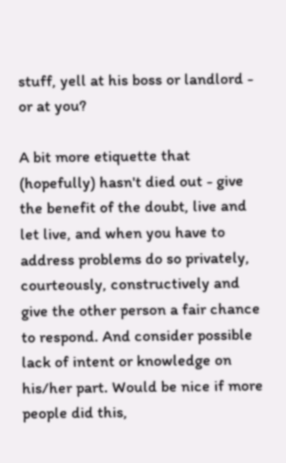stuff, yell at his boss or landlord - or at you?

A bit more etiquette that (hopefully) hasn't died out - give the benefit of the doubt, live and let live, and when you have to address problems do so privately, courteously, constructively and give the other person a fair chance to respond. And consider possible lack of intent or knowledge on his/her part. Would be nice if more people did this,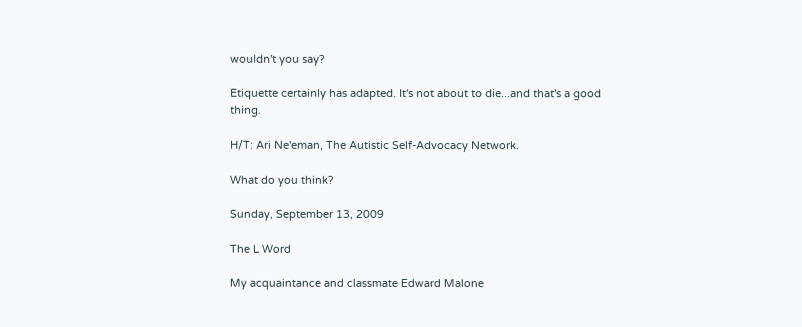wouldn't you say?

Etiquette certainly has adapted. It's not about to die...and that's a good thing.

H/T: Ari Ne'eman, The Autistic Self-Advocacy Network.

What do you think?

Sunday, September 13, 2009

The L Word

My acquaintance and classmate Edward Malone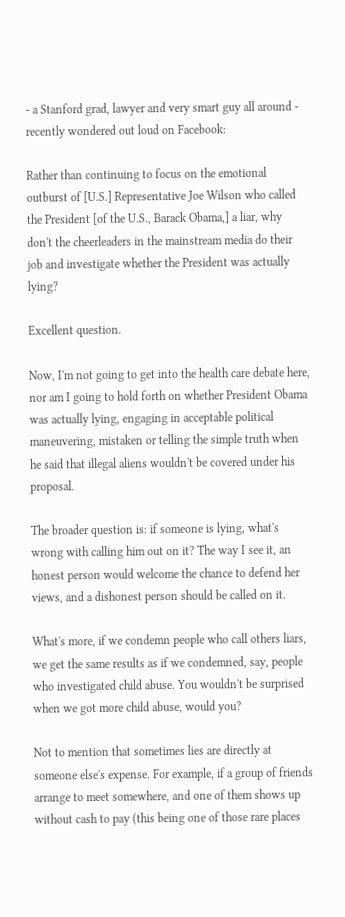- a Stanford grad, lawyer and very smart guy all around - recently wondered out loud on Facebook:

Rather than continuing to focus on the emotional outburst of [U.S.] Representative Joe Wilson who called the President [of the U.S., Barack Obama,] a liar, why don't the cheerleaders in the mainstream media do their job and investigate whether the President was actually lying?

Excellent question.

Now, I'm not going to get into the health care debate here, nor am I going to hold forth on whether President Obama was actually lying, engaging in acceptable political maneuvering, mistaken or telling the simple truth when he said that illegal aliens wouldn't be covered under his proposal.

The broader question is: if someone is lying, what's wrong with calling him out on it? The way I see it, an honest person would welcome the chance to defend her views, and a dishonest person should be called on it.

What's more, if we condemn people who call others liars, we get the same results as if we condemned, say, people who investigated child abuse. You wouldn't be surprised when we got more child abuse, would you?

Not to mention that sometimes lies are directly at someone else's expense. For example, if a group of friends arrange to meet somewhere, and one of them shows up without cash to pay (this being one of those rare places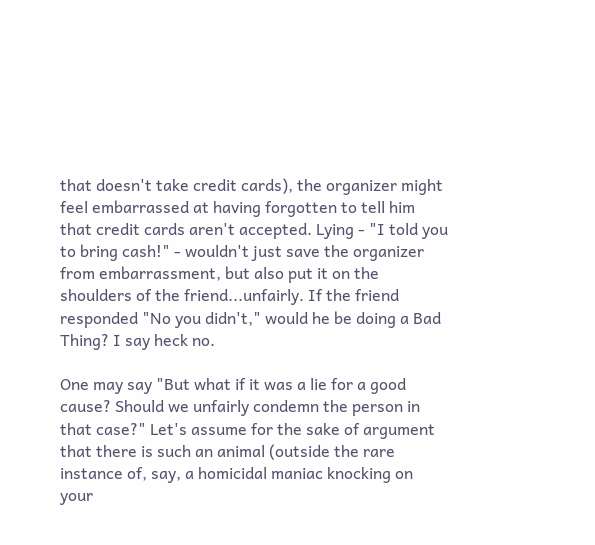that doesn't take credit cards), the organizer might feel embarrassed at having forgotten to tell him that credit cards aren't accepted. Lying - "I told you to bring cash!" - wouldn't just save the organizer from embarrassment, but also put it on the shoulders of the friend...unfairly. If the friend responded "No you didn't," would he be doing a Bad Thing? I say heck no.

One may say "But what if it was a lie for a good cause? Should we unfairly condemn the person in that case?" Let's assume for the sake of argument that there is such an animal (outside the rare instance of, say, a homicidal maniac knocking on your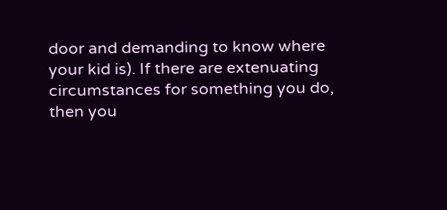door and demanding to know where your kid is). If there are extenuating circumstances for something you do, then you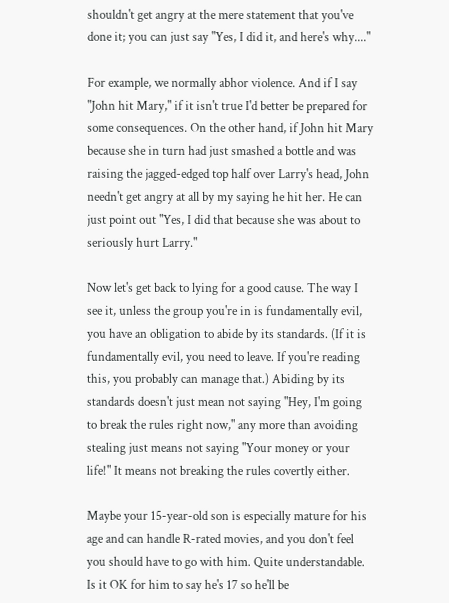shouldn't get angry at the mere statement that you've done it; you can just say "Yes, I did it, and here's why...."

For example, we normally abhor violence. And if I say "John hit Mary," if it isn't true I'd better be prepared for some consequences. On the other hand, if John hit Mary because she in turn had just smashed a bottle and was raising the jagged-edged top half over Larry's head, John needn't get angry at all by my saying he hit her. He can just point out "Yes, I did that because she was about to seriously hurt Larry."

Now let's get back to lying for a good cause. The way I see it, unless the group you're in is fundamentally evil, you have an obligation to abide by its standards. (If it is fundamentally evil, you need to leave. If you're reading this, you probably can manage that.) Abiding by its standards doesn't just mean not saying "Hey, I'm going to break the rules right now," any more than avoiding stealing just means not saying "Your money or your life!" It means not breaking the rules covertly either.

Maybe your 15-year-old son is especially mature for his age and can handle R-rated movies, and you don't feel you should have to go with him. Quite understandable. Is it OK for him to say he's 17 so he'll be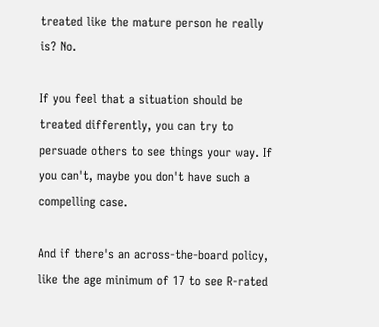treated like the mature person he really is? No.

If you feel that a situation should be treated differently, you can try to persuade others to see things your way. If you can't, maybe you don't have such a compelling case.

And if there's an across-the-board policy, like the age minimum of 17 to see R-rated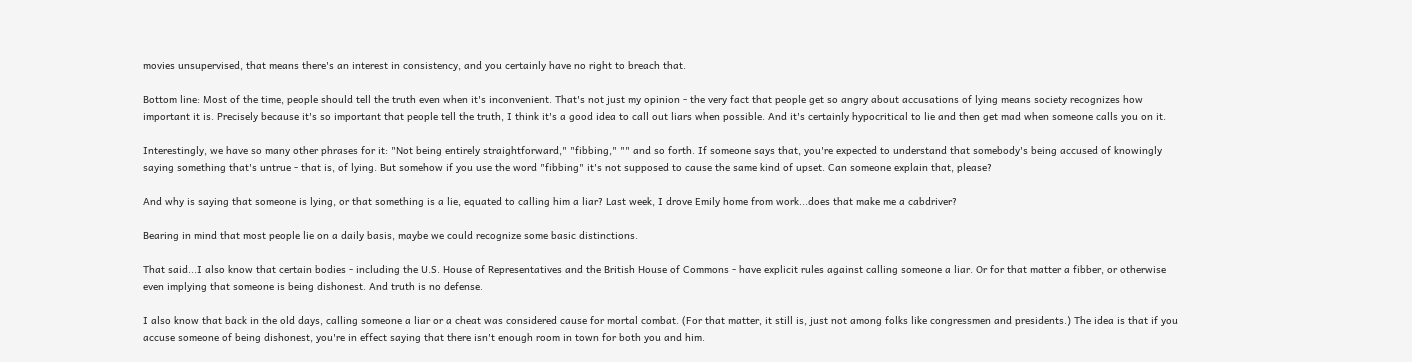movies unsupervised, that means there's an interest in consistency, and you certainly have no right to breach that.

Bottom line: Most of the time, people should tell the truth even when it's inconvenient. That's not just my opinion - the very fact that people get so angry about accusations of lying means society recognizes how important it is. Precisely because it's so important that people tell the truth, I think it's a good idea to call out liars when possible. And it's certainly hypocritical to lie and then get mad when someone calls you on it.

Interestingly, we have so many other phrases for it: "Not being entirely straightforward," "fibbing," "" and so forth. If someone says that, you're expected to understand that somebody's being accused of knowingly saying something that's untrue - that is, of lying. But somehow if you use the word "fibbing" it's not supposed to cause the same kind of upset. Can someone explain that, please?

And why is saying that someone is lying, or that something is a lie, equated to calling him a liar? Last week, I drove Emily home from work...does that make me a cabdriver?

Bearing in mind that most people lie on a daily basis, maybe we could recognize some basic distinctions.

That said...I also know that certain bodies - including the U.S. House of Representatives and the British House of Commons - have explicit rules against calling someone a liar. Or for that matter a fibber, or otherwise even implying that someone is being dishonest. And truth is no defense.

I also know that back in the old days, calling someone a liar or a cheat was considered cause for mortal combat. (For that matter, it still is, just not among folks like congressmen and presidents.) The idea is that if you accuse someone of being dishonest, you're in effect saying that there isn't enough room in town for both you and him.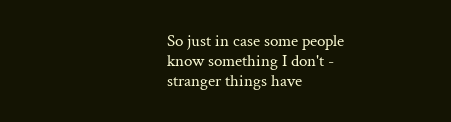So just in case some people know something I don't - stranger things have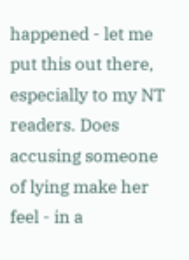happened - let me put this out there, especially to my NT readers. Does accusing someone of lying make her feel - in a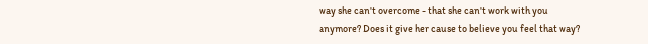way she can't overcome - that she can't work with you anymore? Does it give her cause to believe you feel that way?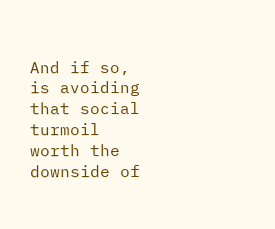And if so, is avoiding that social turmoil worth the downside of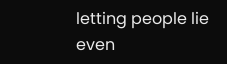letting people lie even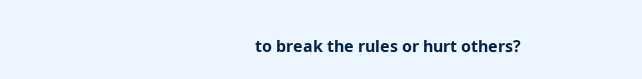to break the rules or hurt others?